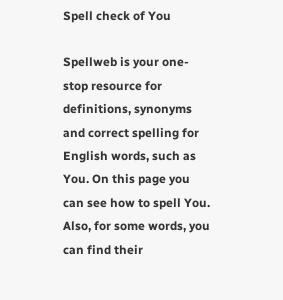Spell check of You

Spellweb is your one-stop resource for definitions, synonyms and correct spelling for English words, such as You. On this page you can see how to spell You. Also, for some words, you can find their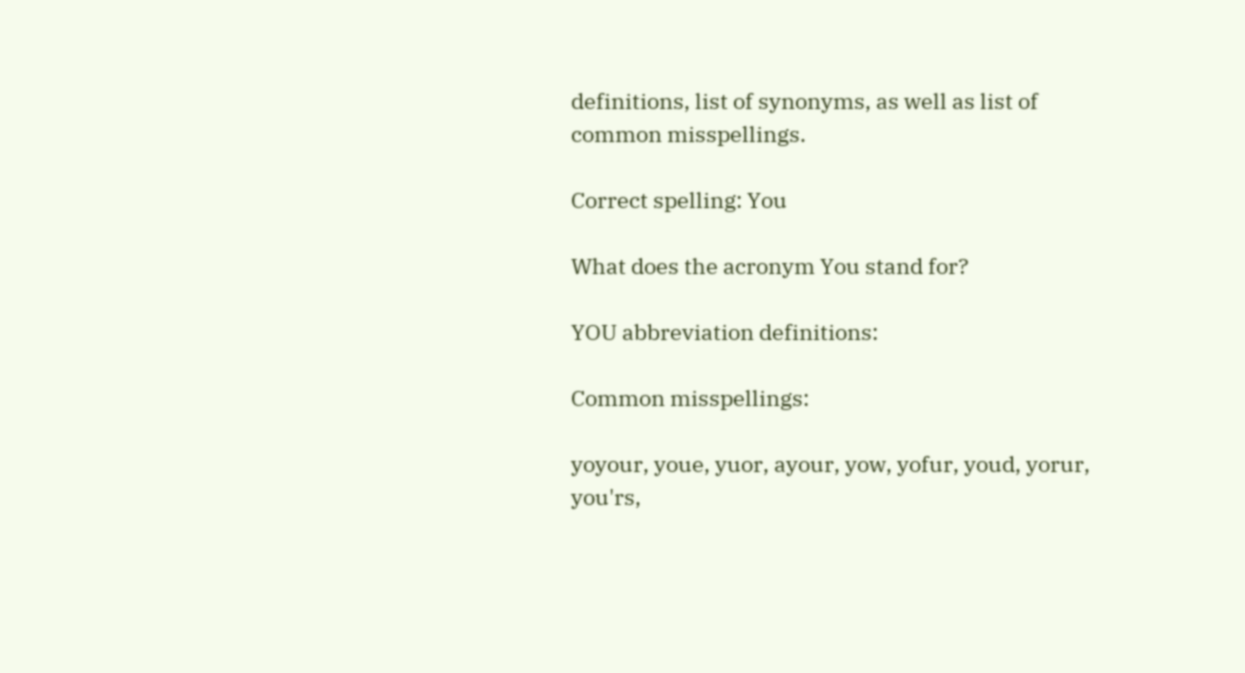definitions, list of synonyms, as well as list of common misspellings.

Correct spelling: You

What does the acronym You stand for?

YOU abbreviation definitions:

Common misspellings:

yoyour, youe, yuor, ayour, yow, yofur, youd, yorur, you'rs,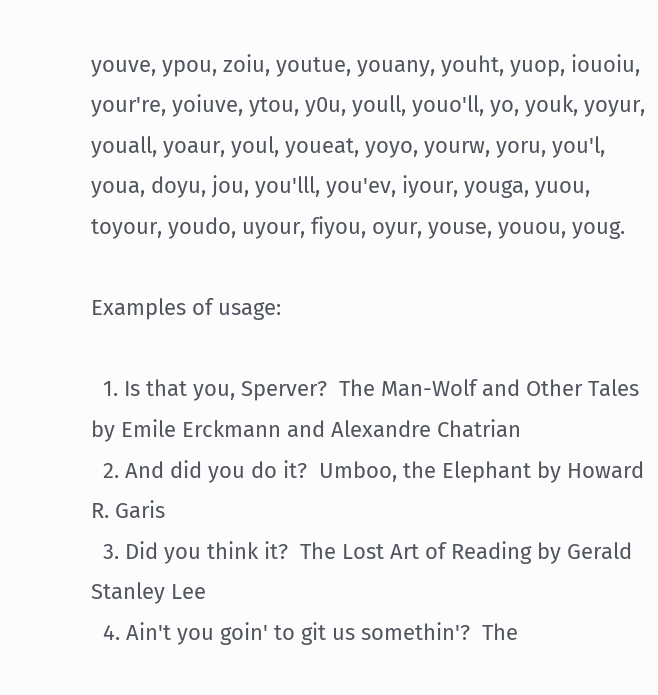youve, ypou, zoiu, youtue, youany, youht, yuop, iouoiu, your're, yoiuve, ytou, y0u, youll, youo'll, yo, youk, yoyur, youall, yoaur, youl, youeat, yoyo, yourw, yoru, you'l, youa, doyu, jou, you'lll, you'ev, iyour, youga, yuou, toyour, youdo, uyour, fiyou, oyur, youse, youou, youg.

Examples of usage:

  1. Is that you, Sperver?  The Man-Wolf and Other Tales by Emile Erckmann and Alexandre Chatrian
  2. And did you do it?  Umboo, the Elephant by Howard R. Garis
  3. Did you think it?  The Lost Art of Reading by Gerald Stanley Lee
  4. Ain't you goin' to git us somethin'?  The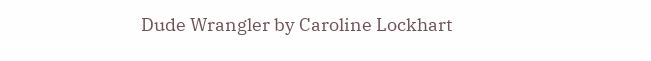Dude Wrangler by Caroline Lockhart